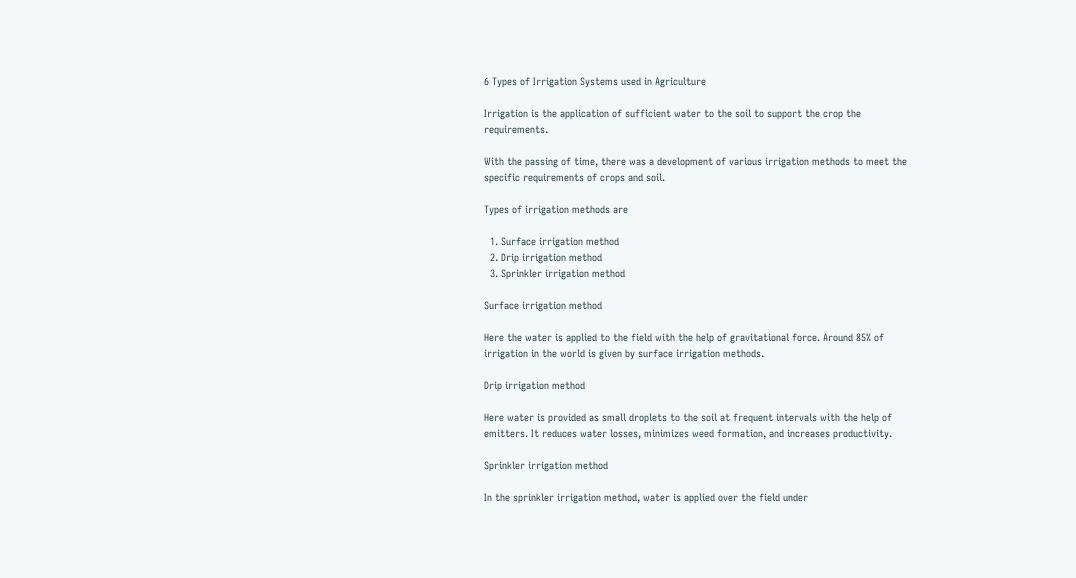6 Types of Irrigation Systems used in Agriculture

Irrigation is the application of sufficient water to the soil to support the crop the requirements.

With the passing of time, there was a development of various irrigation methods to meet the specific requirements of crops and soil.

Types of irrigation methods are

  1. Surface irrigation method
  2. Drip irrigation method
  3. Sprinkler irrigation method

Surface irrigation method

Here the water is applied to the field with the help of gravitational force. Around 85% of irrigation in the world is given by surface irrigation methods.

Drip irrigation method

Here water is provided as small droplets to the soil at frequent intervals with the help of emitters. It reduces water losses, minimizes weed formation, and increases productivity.

Sprinkler irrigation method

In the sprinkler irrigation method, water is applied over the field under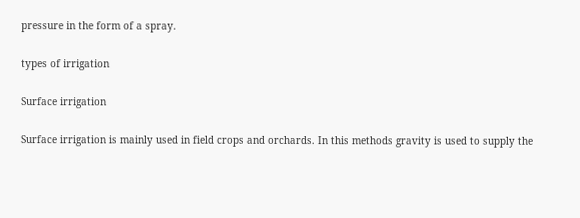pressure in the form of a spray.

types of irrigation

Surface irrigation

Surface irrigation is mainly used in field crops and orchards. In this methods gravity is used to supply the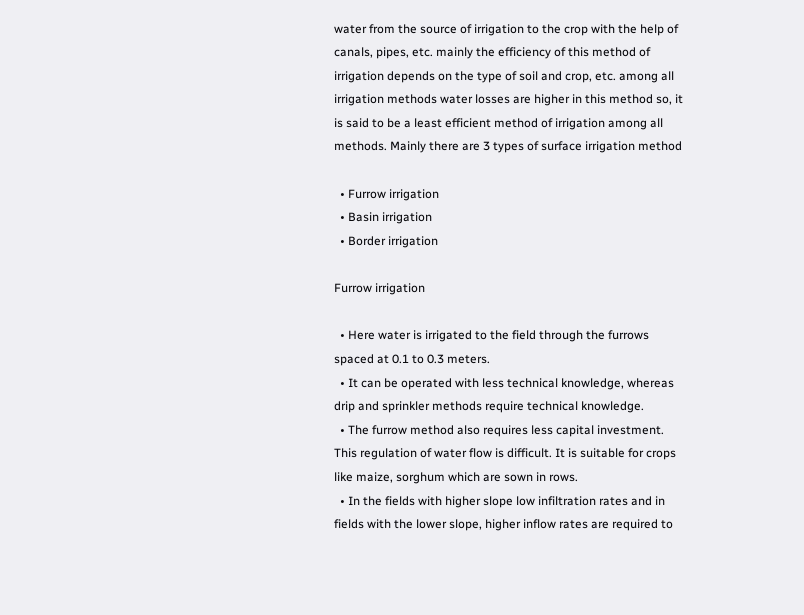water from the source of irrigation to the crop with the help of canals, pipes, etc. mainly the efficiency of this method of irrigation depends on the type of soil and crop, etc. among all irrigation methods water losses are higher in this method so, it is said to be a least efficient method of irrigation among all methods. Mainly there are 3 types of surface irrigation method

  • Furrow irrigation
  • Basin irrigation
  • Border irrigation

Furrow irrigation

  • Here water is irrigated to the field through the furrows spaced at 0.1 to 0.3 meters.
  • It can be operated with less technical knowledge, whereas drip and sprinkler methods require technical knowledge.
  • The furrow method also requires less capital investment. This regulation of water flow is difficult. It is suitable for crops like maize, sorghum which are sown in rows.
  • In the fields with higher slope low infiltration rates and in fields with the lower slope, higher inflow rates are required to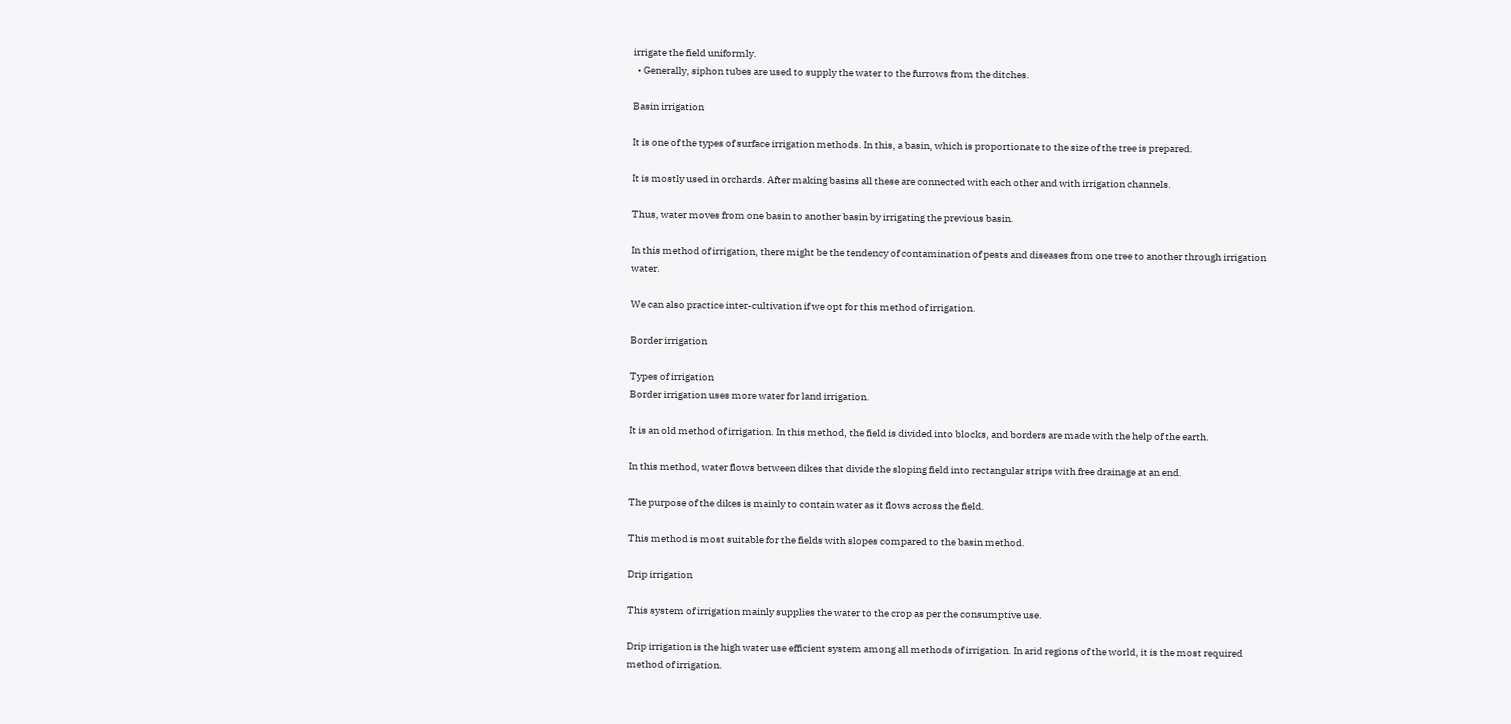irrigate the field uniformly.
  • Generally, siphon tubes are used to supply the water to the furrows from the ditches.

Basin irrigation

It is one of the types of surface irrigation methods. In this, a basin, which is proportionate to the size of the tree is prepared.

It is mostly used in orchards. After making basins all these are connected with each other and with irrigation channels.

Thus, water moves from one basin to another basin by irrigating the previous basin.

In this method of irrigation, there might be the tendency of contamination of pests and diseases from one tree to another through irrigation water.

We can also practice inter-cultivation if we opt for this method of irrigation.

Border irrigation

Types of irrigation
Border irrigation uses more water for land irrigation.

It is an old method of irrigation. In this method, the field is divided into blocks, and borders are made with the help of the earth.

In this method, water flows between dikes that divide the sloping field into rectangular strips with free drainage at an end.

The purpose of the dikes is mainly to contain water as it flows across the field.

This method is most suitable for the fields with slopes compared to the basin method.

Drip irrigation

This system of irrigation mainly supplies the water to the crop as per the consumptive use.

Drip irrigation is the high water use efficient system among all methods of irrigation. In arid regions of the world, it is the most required method of irrigation.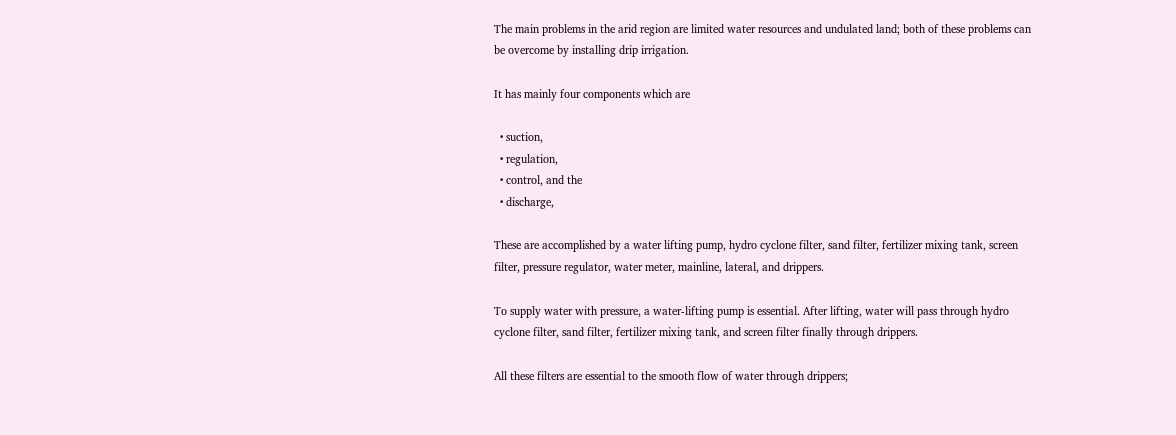The main problems in the arid region are limited water resources and undulated land; both of these problems can be overcome by installing drip irrigation.

It has mainly four components which are

  • suction,
  • regulation,
  • control, and the
  • discharge,

These are accomplished by a water lifting pump, hydro cyclone filter, sand filter, fertilizer mixing tank, screen filter, pressure regulator, water meter, mainline, lateral, and drippers.

To supply water with pressure, a water-lifting pump is essential. After lifting, water will pass through hydro cyclone filter, sand filter, fertilizer mixing tank, and screen filter finally through drippers.

All these filters are essential to the smooth flow of water through drippers;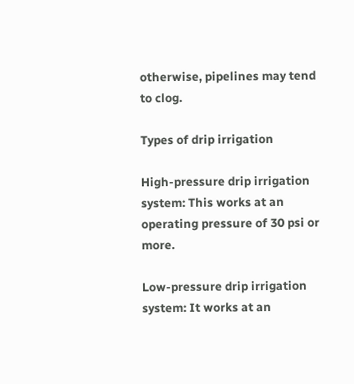otherwise, pipelines may tend to clog.

Types of drip irrigation

High-pressure drip irrigation system: This works at an operating pressure of 30 psi or more.

Low-pressure drip irrigation system: It works at an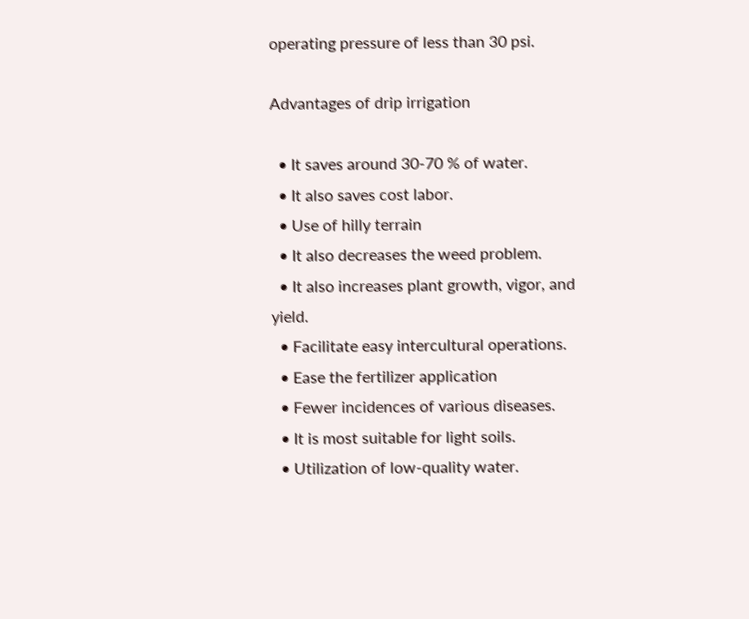operating pressure of less than 30 psi.

Advantages of drip irrigation

  • It saves around 30-70 % of water.
  • It also saves cost labor.
  • Use of hilly terrain
  • It also decreases the weed problem.
  • It also increases plant growth, vigor, and yield.
  • Facilitate easy intercultural operations.
  • Ease the fertilizer application
  • Fewer incidences of various diseases.
  • It is most suitable for light soils.
  • Utilization of low-quality water.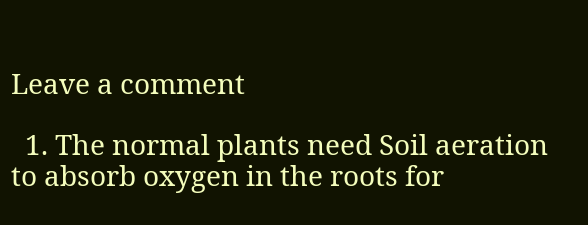Leave a comment

  1. The normal plants need Soil aeration to absorb oxygen in the roots for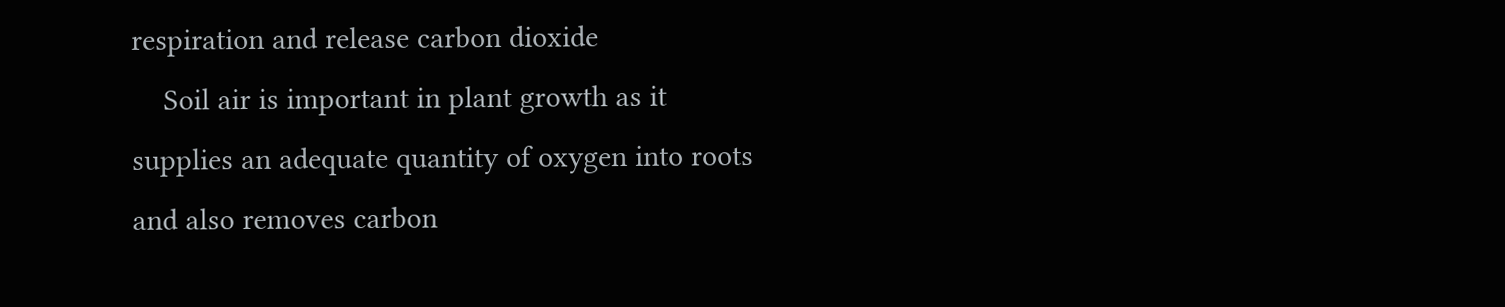respiration and release carbon dioxide
    Soil air is important in plant growth as it supplies an adequate quantity of oxygen into roots and also removes carbon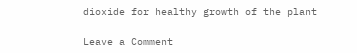dioxide for healthy growth of the plant

Leave a Comment